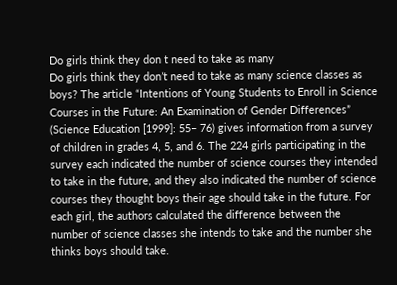Do girls think they don t need to take as many
Do girls think they don’t need to take as many science classes as boys? The article “Intentions of Young Students to Enroll in Science Courses in the Future: An Examination of Gender Differences” (Science Education [1999]: 55– 76) gives information from a survey of children in grades 4, 5, and 6. The 224 girls participating in the survey each indicated the number of science courses they intended to take in the future, and they also indicated the number of science courses they thought boys their age should take in the future. For each girl, the authors calculated the difference between the number of science classes she intends to take and the number she thinks boys should take.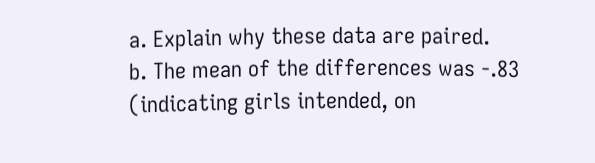a. Explain why these data are paired.
b. The mean of the differences was -.83 (indicating girls intended, on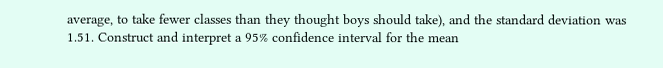average, to take fewer classes than they thought boys should take), and the standard deviation was 1.51. Construct and interpret a 95% confidence interval for the mean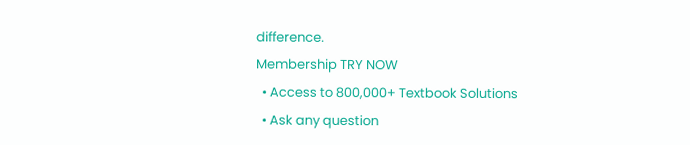difference.
Membership TRY NOW
  • Access to 800,000+ Textbook Solutions
  • Ask any question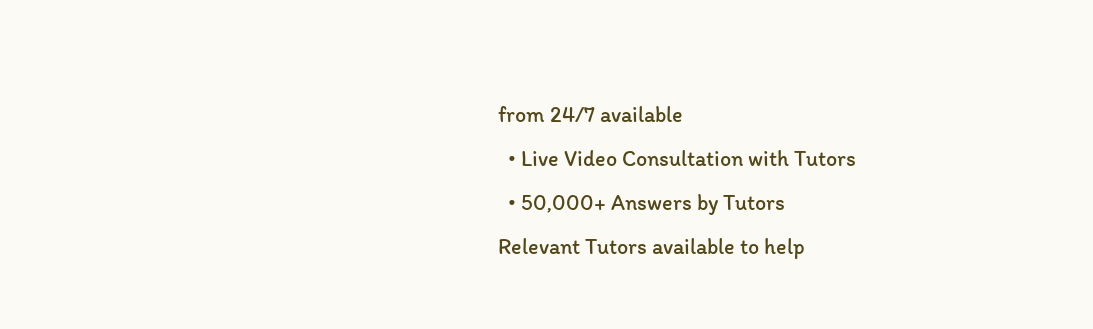from 24/7 available
  • Live Video Consultation with Tutors
  • 50,000+ Answers by Tutors
Relevant Tutors available to help